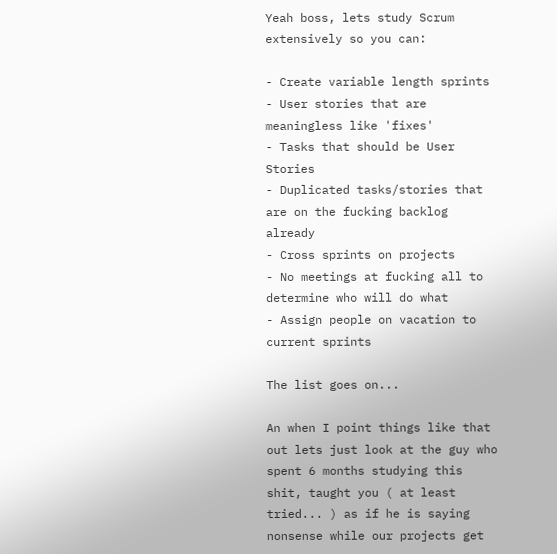Yeah boss, lets study Scrum extensively so you can:

- Create variable length sprints
- User stories that are meaningless like 'fixes'
- Tasks that should be User Stories
- Duplicated tasks/stories that are on the fucking backlog already
- Cross sprints on projects
- No meetings at fucking all to determine who will do what
- Assign people on vacation to current sprints

The list goes on...

An when I point things like that out lets just look at the guy who spent 6 months studying this shit, taught you ( at least tried... ) as if he is saying nonsense while our projects get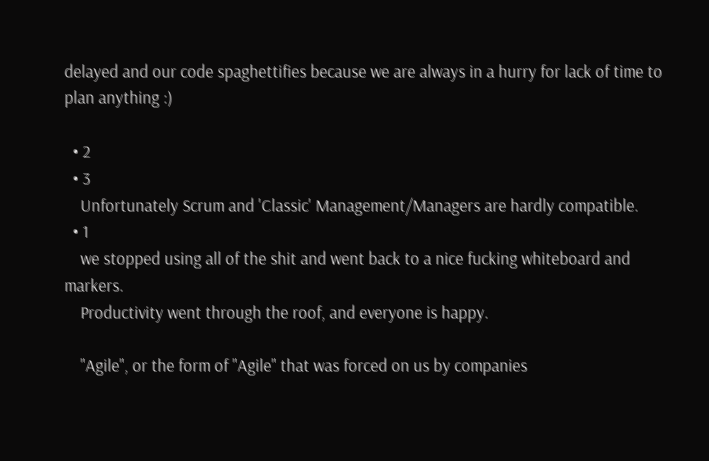delayed and our code spaghettifies because we are always in a hurry for lack of time to plan anything :)

  • 2
  • 3
    Unfortunately Scrum and 'Classic' Management/Managers are hardly compatible.
  • 1
    we stopped using all of the shit and went back to a nice fucking whiteboard and markers.
    Productivity went through the roof, and everyone is happy.

    "Agile", or the form of "Agile" that was forced on us by companies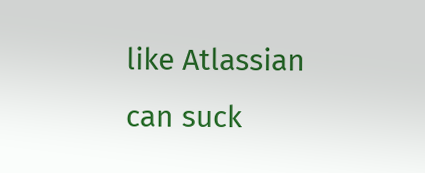like Atlassian can suck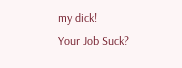my dick!
Your Job Suck?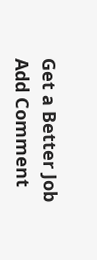Get a Better Job
Add Comment